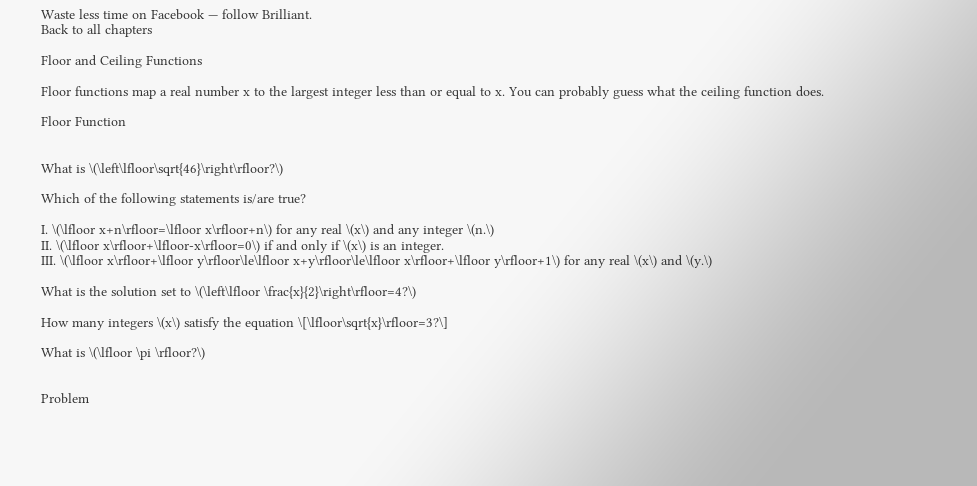Waste less time on Facebook — follow Brilliant.
Back to all chapters

Floor and Ceiling Functions

Floor functions map a real number x to the largest integer less than or equal to x. You can probably guess what the ceiling function does.

Floor Function


What is \(\left\lfloor\sqrt{46}\right\rfloor?\)

Which of the following statements is/are true?

I. \(\lfloor x+n\rfloor=\lfloor x\rfloor+n\) for any real \(x\) and any integer \(n.\)
II. \(\lfloor x\rfloor+\lfloor-x\rfloor=0\) if and only if \(x\) is an integer.
III. \(\lfloor x\rfloor+\lfloor y\rfloor\le\lfloor x+y\rfloor\le\lfloor x\rfloor+\lfloor y\rfloor+1\) for any real \(x\) and \(y.\)

What is the solution set to \(\left\lfloor \frac{x}{2}\right\rfloor=4?\)

How many integers \(x\) satisfy the equation \[\lfloor\sqrt{x}\rfloor=3?\]

What is \(\lfloor \pi \rfloor?\)


Problem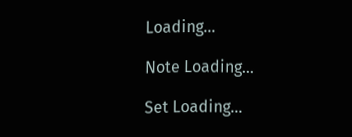Loading...

Note Loading...

Set Loading...